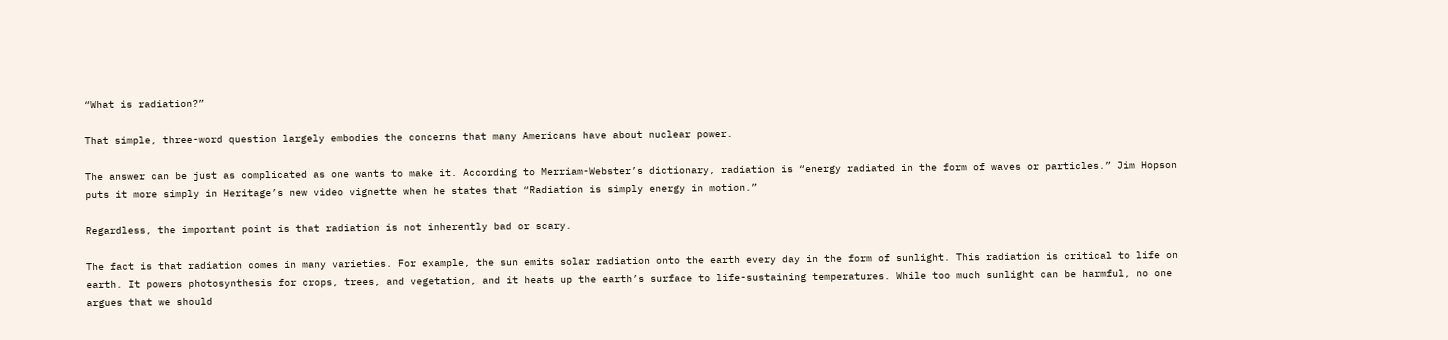“What is radiation?”

That simple, three-word question largely embodies the concerns that many Americans have about nuclear power.

The answer can be just as complicated as one wants to make it. According to Merriam-Webster’s dictionary, radiation is “energy radiated in the form of waves or particles.” Jim Hopson puts it more simply in Heritage’s new video vignette when he states that “Radiation is simply energy in motion.”

Regardless, the important point is that radiation is not inherently bad or scary.

The fact is that radiation comes in many varieties. For example, the sun emits solar radiation onto the earth every day in the form of sunlight. This radiation is critical to life on earth. It powers photosynthesis for crops, trees, and vegetation, and it heats up the earth’s surface to life-sustaining temperatures. While too much sunlight can be harmful, no one argues that we should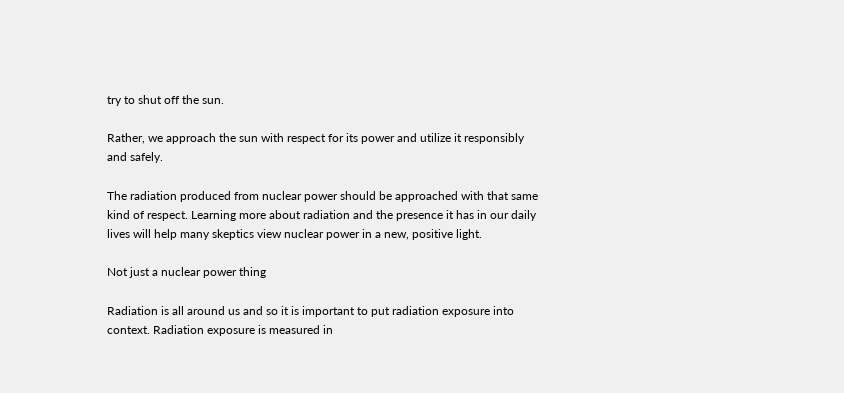try to shut off the sun.

Rather, we approach the sun with respect for its power and utilize it responsibly and safely.

The radiation produced from nuclear power should be approached with that same kind of respect. Learning more about radiation and the presence it has in our daily lives will help many skeptics view nuclear power in a new, positive light.

Not just a nuclear power thing

Radiation is all around us and so it is important to put radiation exposure into context. Radiation exposure is measured in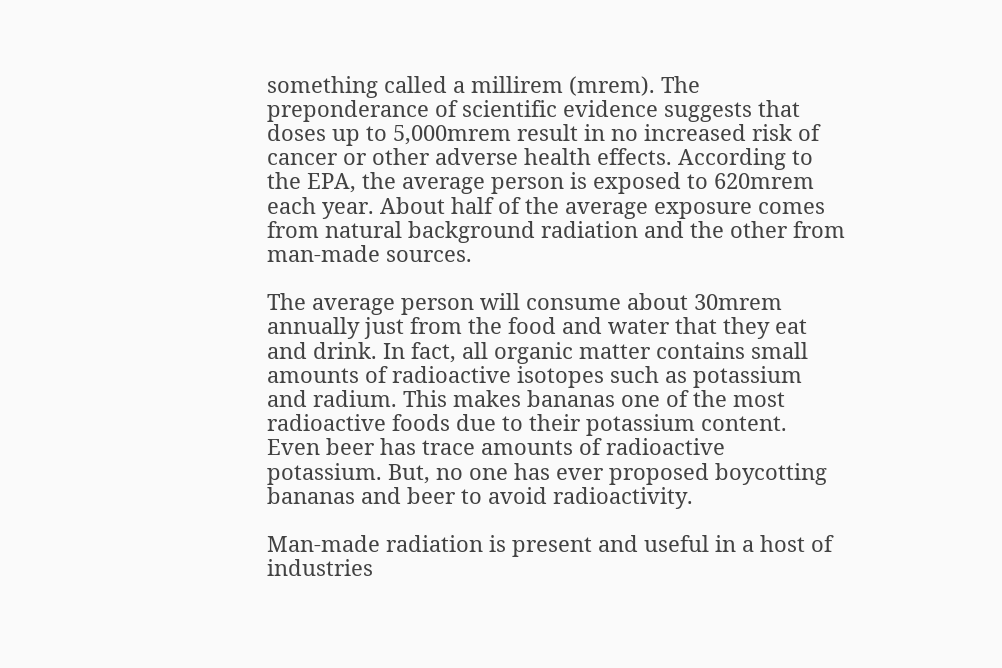something called a millirem (mrem). The preponderance of scientific evidence suggests that doses up to 5,000mrem result in no increased risk of cancer or other adverse health effects. According to the EPA, the average person is exposed to 620mrem each year. About half of the average exposure comes from natural background radiation and the other from man-made sources.

The average person will consume about 30mrem annually just from the food and water that they eat and drink. In fact, all organic matter contains small amounts of radioactive isotopes such as potassium and radium. This makes bananas one of the most radioactive foods due to their potassium content. Even beer has trace amounts of radioactive potassium. But, no one has ever proposed boycotting bananas and beer to avoid radioactivity.

Man-made radiation is present and useful in a host of industries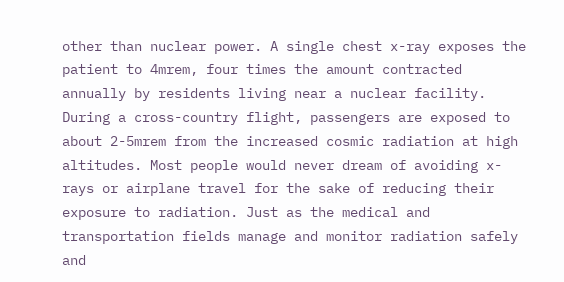other than nuclear power. A single chest x-ray exposes the patient to 4mrem, four times the amount contracted annually by residents living near a nuclear facility. During a cross-country flight, passengers are exposed to about 2-5mrem from the increased cosmic radiation at high altitudes. Most people would never dream of avoiding x-rays or airplane travel for the sake of reducing their exposure to radiation. Just as the medical and transportation fields manage and monitor radiation safely and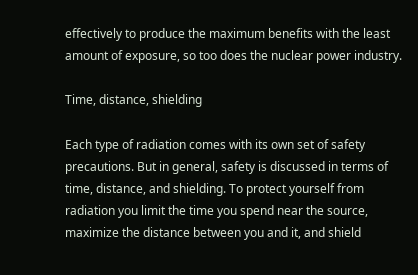effectively to produce the maximum benefits with the least amount of exposure, so too does the nuclear power industry.

Time, distance, shielding

Each type of radiation comes with its own set of safety precautions. But in general, safety is discussed in terms of time, distance, and shielding. To protect yourself from radiation you limit the time you spend near the source, maximize the distance between you and it, and shield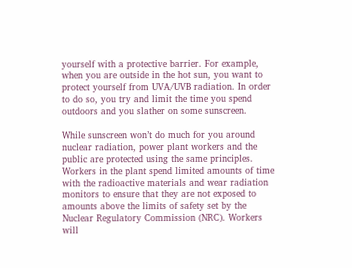yourself with a protective barrier. For example, when you are outside in the hot sun, you want to protect yourself from UVA/UVB radiation. In order to do so, you try and limit the time you spend outdoors and you slather on some sunscreen.

While sunscreen won’t do much for you around nuclear radiation, power plant workers and the public are protected using the same principles. Workers in the plant spend limited amounts of time with the radioactive materials and wear radiation monitors to ensure that they are not exposed to amounts above the limits of safety set by the Nuclear Regulatory Commission (NRC). Workers will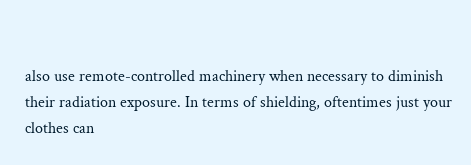also use remote-controlled machinery when necessary to diminish their radiation exposure. In terms of shielding, oftentimes just your clothes can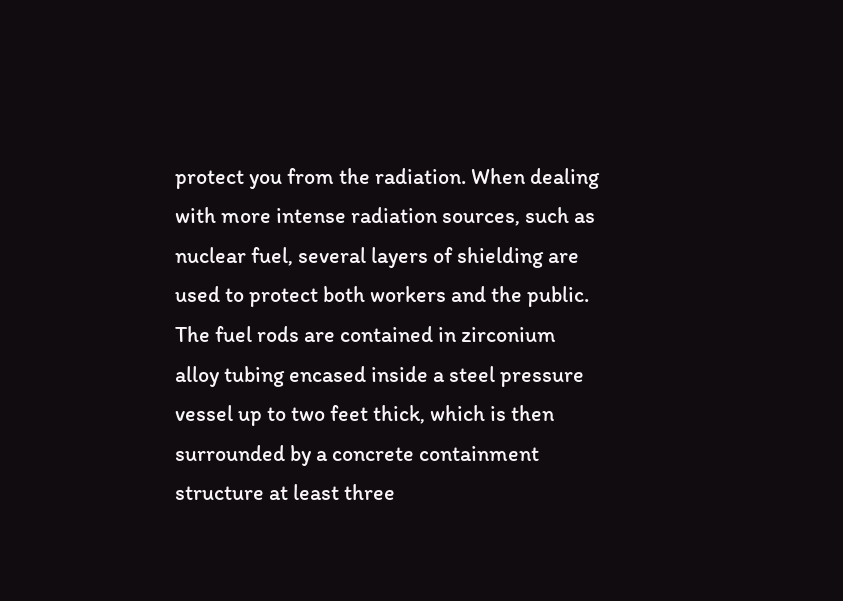protect you from the radiation. When dealing with more intense radiation sources, such as nuclear fuel, several layers of shielding are used to protect both workers and the public. The fuel rods are contained in zirconium alloy tubing encased inside a steel pressure vessel up to two feet thick, which is then surrounded by a concrete containment structure at least three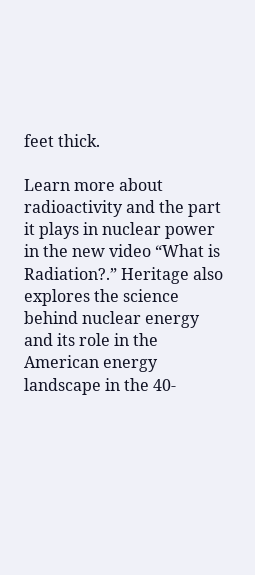feet thick.

Learn more about radioactivity and the part it plays in nuclear power in the new video “What is Radiation?.” Heritage also explores the science behind nuclear energy and its role in the American energy landscape in the 40-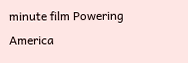minute film Powering America